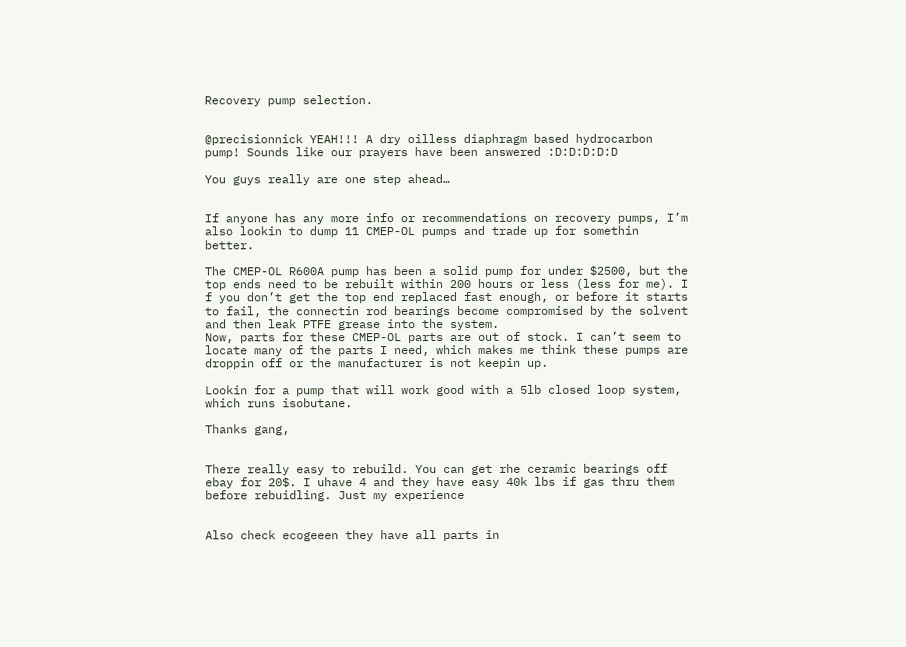Recovery pump selection.


@precisionnick YEAH!!! A dry oilless diaphragm based hydrocarbon pump! Sounds like our prayers have been answered :D:D:D:D:D

You guys really are one step ahead…


If anyone has any more info or recommendations on recovery pumps, I’m also lookin to dump 11 CMEP-OL pumps and trade up for somethin better.

The CMEP-OL R600A pump has been a solid pump for under $2500, but the top ends need to be rebuilt within 200 hours or less (less for me). I f you don’t get the top end replaced fast enough, or before it starts to fail, the connectin rod bearings become compromised by the solvent and then leak PTFE grease into the system.
Now, parts for these CMEP-OL parts are out of stock. I can’t seem to locate many of the parts I need, which makes me think these pumps are droppin off or the manufacturer is not keepin up.

Lookin for a pump that will work good with a 5lb closed loop system, which runs isobutane.

Thanks gang,


There really easy to rebuild. You can get rhe ceramic bearings off ebay for 20$. I uhave 4 and they have easy 40k lbs if gas thru them before rebuidling. Just my experience


Also check ecogeeen they have all parts in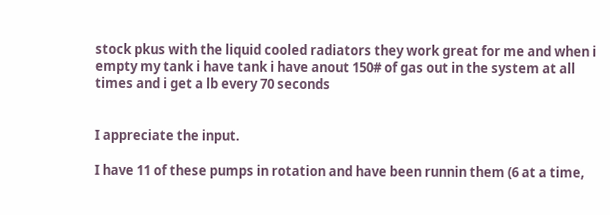stock pkus with the liquid cooled radiators they work great for me and when i empty my tank i have tank i have anout 150# of gas out in the system at all times and i get a lb every 70 seconds


I appreciate the input.

I have 11 of these pumps in rotation and have been runnin them (6 at a time,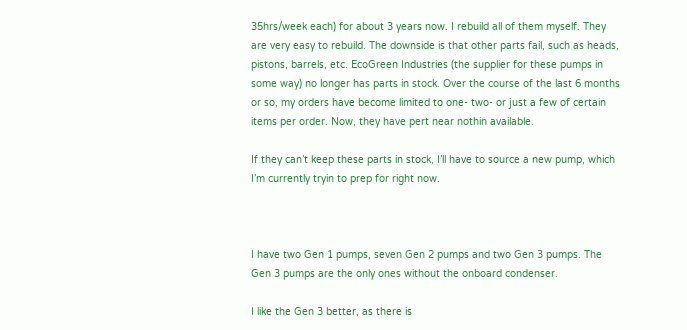35hrs/week each) for about 3 years now. I rebuild all of them myself. They are very easy to rebuild. The downside is that other parts fail, such as heads, pistons, barrels, etc. EcoGreen Industries (the supplier for these pumps in some way) no longer has parts in stock. Over the course of the last 6 months or so, my orders have become limited to one- two- or just a few of certain items per order. Now, they have pert near nothin available.

If they can’t keep these parts in stock, I’ll have to source a new pump, which I’m currently tryin to prep for right now.



I have two Gen 1 pumps, seven Gen 2 pumps and two Gen 3 pumps. The Gen 3 pumps are the only ones without the onboard condenser.

I like the Gen 3 better, as there is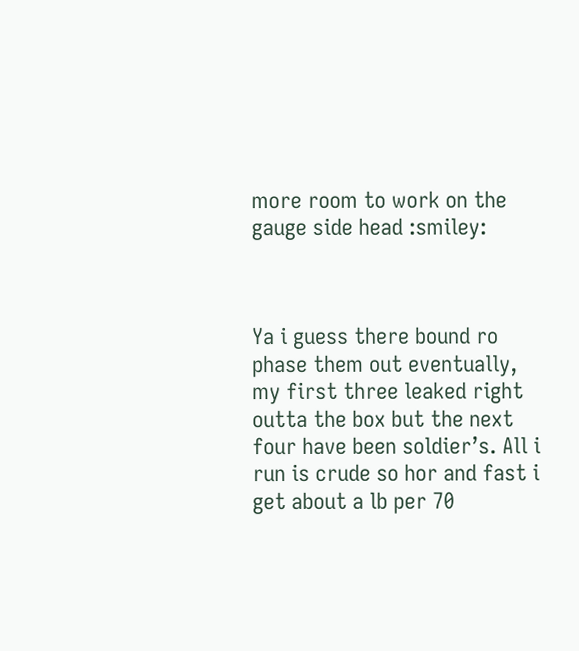more room to work on the gauge side head :smiley:



Ya i guess there bound ro phase them out eventually, my first three leaked right outta the box but the next four have been soldier’s. All i run is crude so hor and fast i get about a lb per 70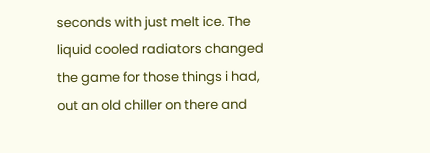seconds with just melt ice. The liquid cooled radiators changed the game for those things i had, out an old chiller on there and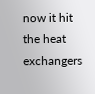now it hit the heat exchangers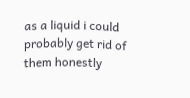as a liquid i could probably get rid of them honestly